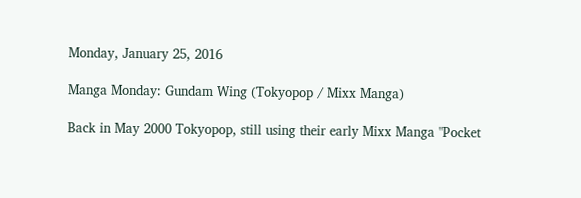Monday, January 25, 2016

Manga Monday: Gundam Wing (Tokyopop / Mixx Manga)

Back in May 2000 Tokyopop, still using their early Mixx Manga "Pocket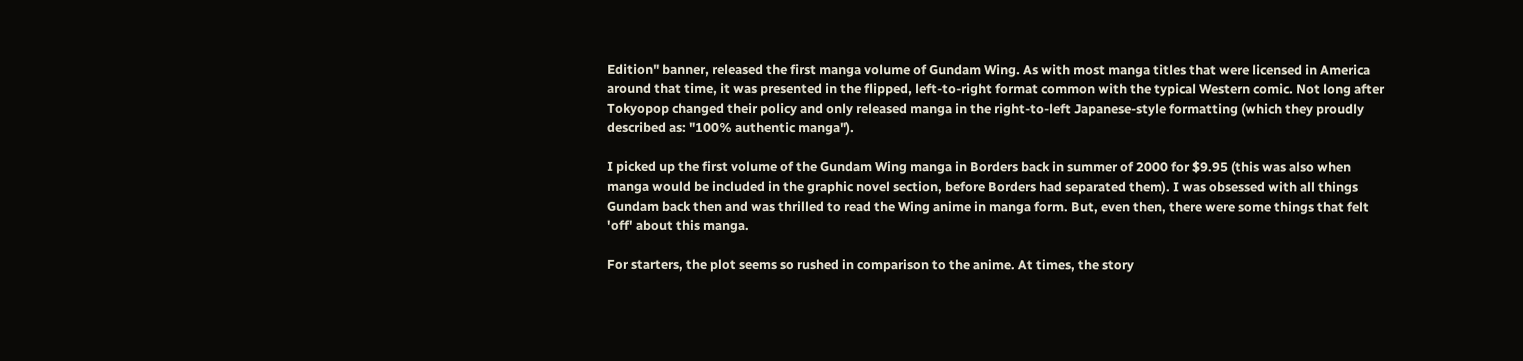Edition" banner, released the first manga volume of Gundam Wing. As with most manga titles that were licensed in America around that time, it was presented in the flipped, left-to-right format common with the typical Western comic. Not long after Tokyopop changed their policy and only released manga in the right-to-left Japanese-style formatting (which they proudly described as: "100% authentic manga").

I picked up the first volume of the Gundam Wing manga in Borders back in summer of 2000 for $9.95 (this was also when manga would be included in the graphic novel section, before Borders had separated them). I was obsessed with all things Gundam back then and was thrilled to read the Wing anime in manga form. But, even then, there were some things that felt 'off' about this manga.

For starters, the plot seems so rushed in comparison to the anime. At times, the story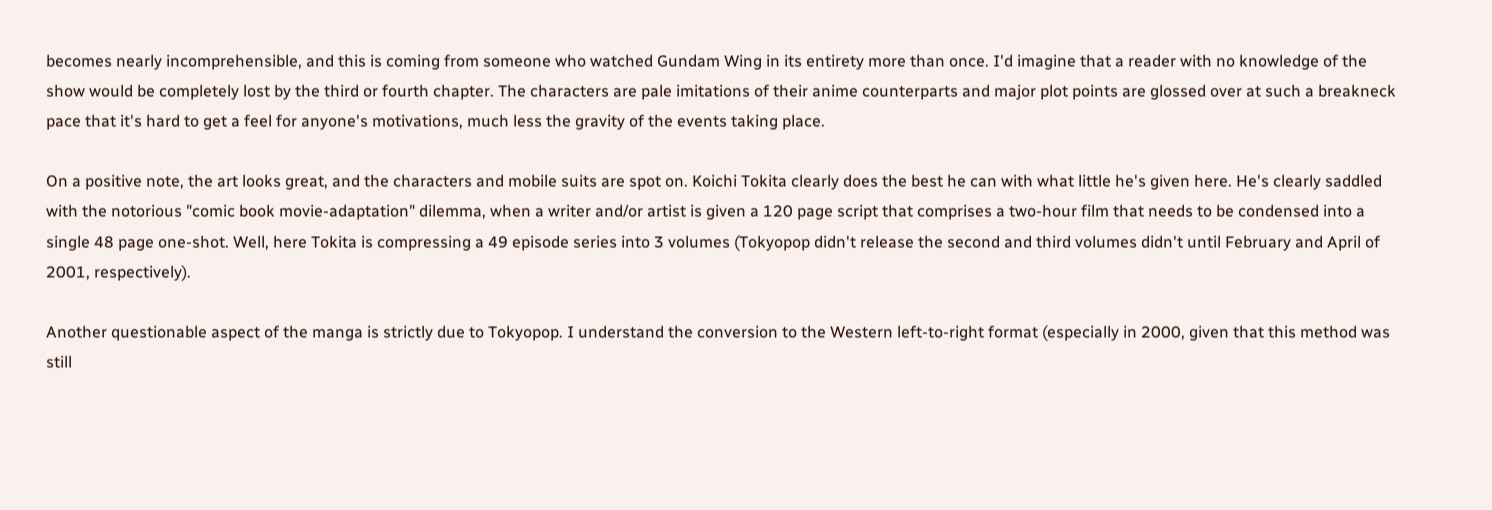becomes nearly incomprehensible, and this is coming from someone who watched Gundam Wing in its entirety more than once. I'd imagine that a reader with no knowledge of the show would be completely lost by the third or fourth chapter. The characters are pale imitations of their anime counterparts and major plot points are glossed over at such a breakneck pace that it's hard to get a feel for anyone's motivations, much less the gravity of the events taking place.

On a positive note, the art looks great, and the characters and mobile suits are spot on. Koichi Tokita clearly does the best he can with what little he's given here. He's clearly saddled with the notorious "comic book movie-adaptation" dilemma, when a writer and/or artist is given a 120 page script that comprises a two-hour film that needs to be condensed into a single 48 page one-shot. Well, here Tokita is compressing a 49 episode series into 3 volumes (Tokyopop didn't release the second and third volumes didn't until February and April of 2001, respectively).

Another questionable aspect of the manga is strictly due to Tokyopop. I understand the conversion to the Western left-to-right format (especially in 2000, given that this method was still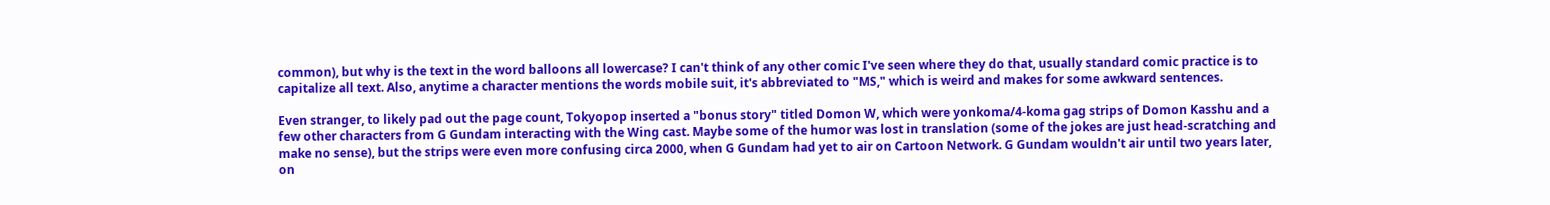common), but why is the text in the word balloons all lowercase? I can't think of any other comic I've seen where they do that, usually standard comic practice is to capitalize all text. Also, anytime a character mentions the words mobile suit, it's abbreviated to "MS," which is weird and makes for some awkward sentences.

Even stranger, to likely pad out the page count, Tokyopop inserted a "bonus story" titled Domon W, which were yonkoma/4-koma gag strips of Domon Kasshu and a few other characters from G Gundam interacting with the Wing cast. Maybe some of the humor was lost in translation (some of the jokes are just head-scratching and make no sense), but the strips were even more confusing circa 2000, when G Gundam had yet to air on Cartoon Network. G Gundam wouldn't air until two years later, on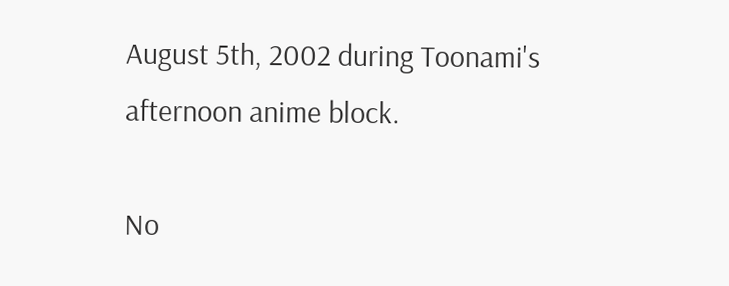August 5th, 2002 during Toonami's afternoon anime block.

No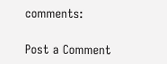comments:

Post a Comment